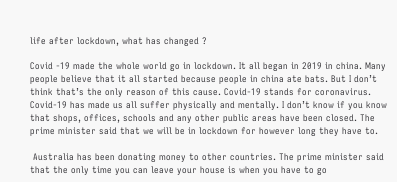life after lockdown, what has changed ?

Covid -19 made the whole world go in lockdown. It all began in 2019 in china. Many people believe that it all started because people in china ate bats. But I don’t think that’s the only reason of this cause. Covid-19 stands for coronavirus. Covid-19 has made us all suffer physically and mentally. I don’t know if you know that shops, offices, schools and any other public areas have been closed. The prime minister said that we will be in lockdown for however long they have to.

 Australia has been donating money to other countries. The prime minister said that the only time you can leave your house is when you have to go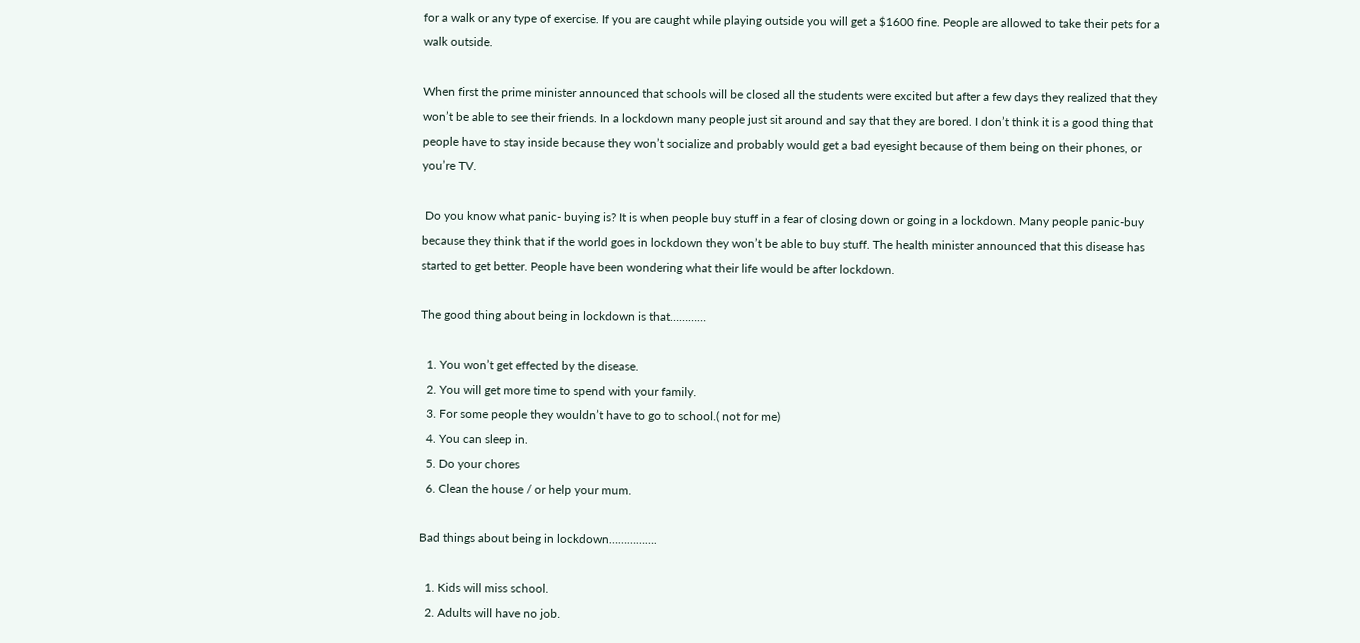for a walk or any type of exercise. If you are caught while playing outside you will get a $1600 fine. People are allowed to take their pets for a walk outside.

When first the prime minister announced that schools will be closed all the students were excited but after a few days they realized that they won’t be able to see their friends. In a lockdown many people just sit around and say that they are bored. I don’t think it is a good thing that people have to stay inside because they won’t socialize and probably would get a bad eyesight because of them being on their phones, or you’re TV.

 Do you know what panic- buying is? It is when people buy stuff in a fear of closing down or going in a lockdown. Many people panic-buy because they think that if the world goes in lockdown they won’t be able to buy stuff. The health minister announced that this disease has started to get better. People have been wondering what their life would be after lockdown.

The good thing about being in lockdown is that…………

  1. You won’t get effected by the disease.
  2. You will get more time to spend with your family.
  3. For some people they wouldn’t have to go to school.( not for me)
  4. You can sleep in.
  5. Do your chores
  6. Clean the house / or help your mum.

Bad things about being in lockdown…………….

  1. Kids will miss school.
  2. Adults will have no job.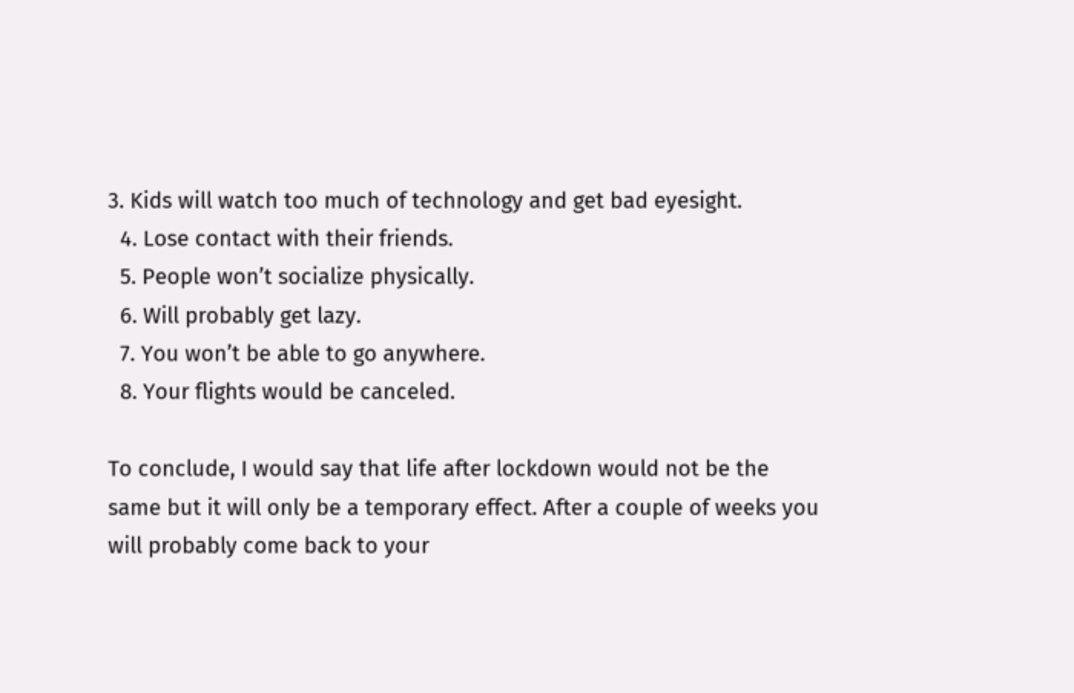3. Kids will watch too much of technology and get bad eyesight.
  4. Lose contact with their friends.
  5. People won’t socialize physically.
  6. Will probably get lazy.
  7. You won’t be able to go anywhere.
  8. Your flights would be canceled.

To conclude, I would say that life after lockdown would not be the same but it will only be a temporary effect. After a couple of weeks you will probably come back to your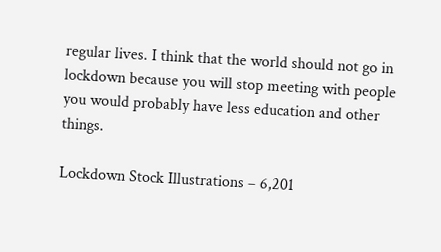regular lives. I think that the world should not go in lockdown because you will stop meeting with people you would probably have less education and other things.

Lockdown Stock Illustrations – 6,201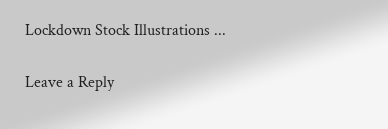Lockdown Stock Illustrations ...

Leave a Reply